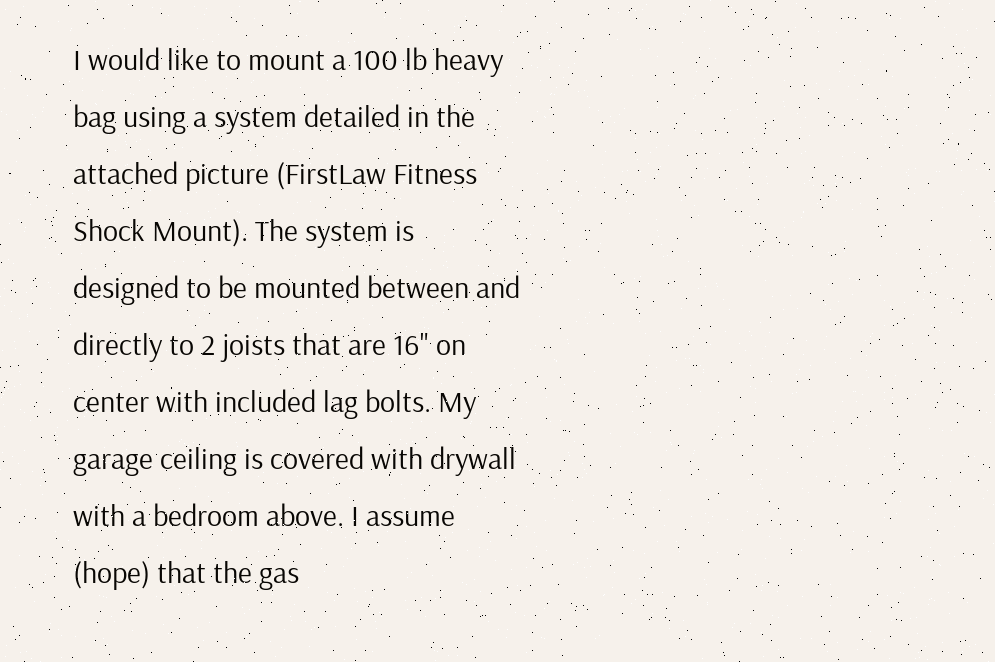I would like to mount a 100 lb heavy bag using a system detailed in the attached picture (FirstLaw Fitness Shock Mount). The system is designed to be mounted between and directly to 2 joists that are 16" on center with included lag bolts. My garage ceiling is covered with drywall with a bedroom above. I assume (hope) that the gas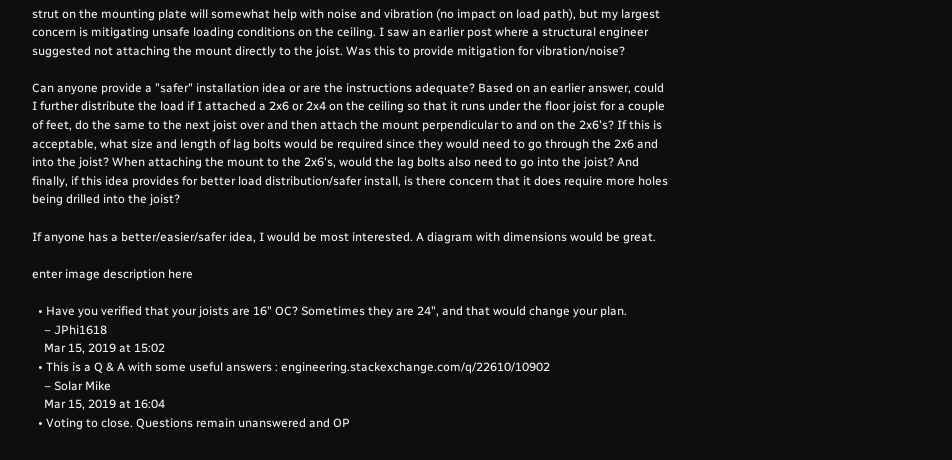strut on the mounting plate will somewhat help with noise and vibration (no impact on load path), but my largest concern is mitigating unsafe loading conditions on the ceiling. I saw an earlier post where a structural engineer suggested not attaching the mount directly to the joist. Was this to provide mitigation for vibration/noise?

Can anyone provide a "safer" installation idea or are the instructions adequate? Based on an earlier answer, could I further distribute the load if I attached a 2x6 or 2x4 on the ceiling so that it runs under the floor joist for a couple of feet, do the same to the next joist over and then attach the mount perpendicular to and on the 2x6's? If this is acceptable, what size and length of lag bolts would be required since they would need to go through the 2x6 and into the joist? When attaching the mount to the 2x6's, would the lag bolts also need to go into the joist? And finally, if this idea provides for better load distribution/safer install, is there concern that it does require more holes being drilled into the joist?

If anyone has a better/easier/safer idea, I would be most interested. A diagram with dimensions would be great.

enter image description here

  • Have you verified that your joists are 16" OC? Sometimes they are 24", and that would change your plan.
    – JPhi1618
    Mar 15, 2019 at 15:02
  • This is a Q & A with some useful answers : engineering.stackexchange.com/q/22610/10902
    – Solar Mike
    Mar 15, 2019 at 16:04
  • Voting to close. Questions remain unanswered and OP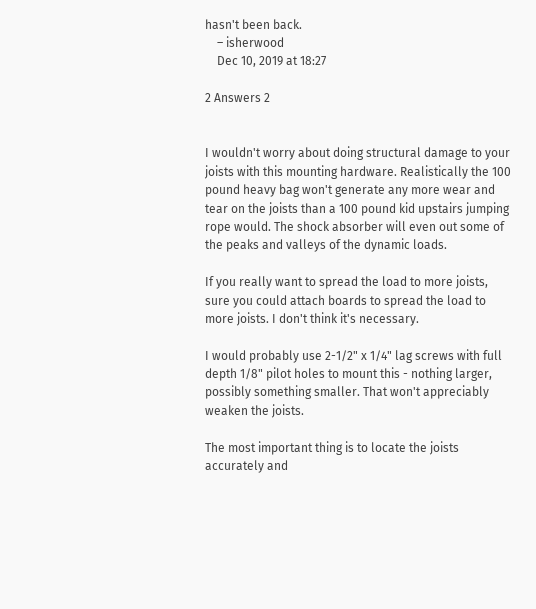hasn't been back.
    – isherwood
    Dec 10, 2019 at 18:27

2 Answers 2


I wouldn't worry about doing structural damage to your joists with this mounting hardware. Realistically the 100 pound heavy bag won't generate any more wear and tear on the joists than a 100 pound kid upstairs jumping rope would. The shock absorber will even out some of the peaks and valleys of the dynamic loads.

If you really want to spread the load to more joists, sure you could attach boards to spread the load to more joists. I don't think it's necessary.

I would probably use 2-1/2" x 1/4" lag screws with full depth 1/8" pilot holes to mount this - nothing larger, possibly something smaller. That won't appreciably weaken the joists.

The most important thing is to locate the joists accurately and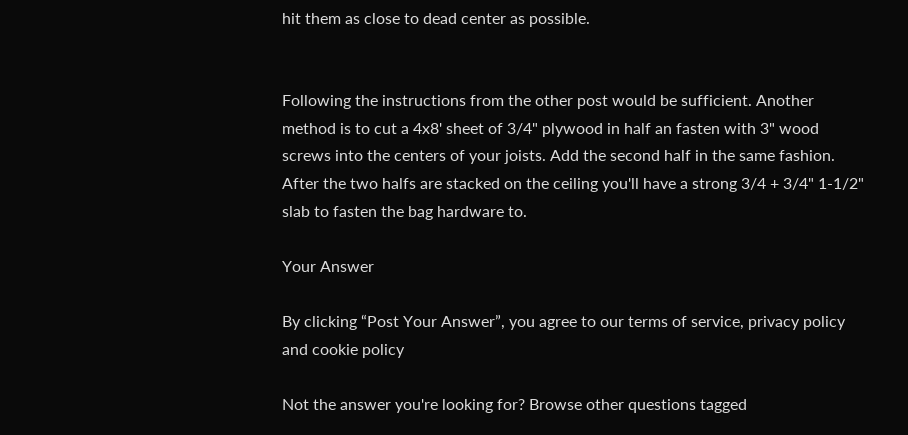hit them as close to dead center as possible.


Following the instructions from the other post would be sufficient. Another method is to cut a 4x8' sheet of 3/4" plywood in half an fasten with 3" wood screws into the centers of your joists. Add the second half in the same fashion. After the two halfs are stacked on the ceiling you'll have a strong 3/4 + 3/4" 1-1/2" slab to fasten the bag hardware to.

Your Answer

By clicking “Post Your Answer”, you agree to our terms of service, privacy policy and cookie policy

Not the answer you're looking for? Browse other questions tagged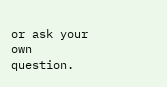or ask your own question.